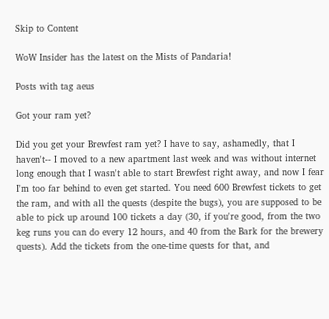Skip to Content

WoW Insider has the latest on the Mists of Pandaria!

Posts with tag aeus

Got your ram yet?

Did you get your Brewfest ram yet? I have to say, ashamedly, that I haven't-- I moved to a new apartment last week and was without internet long enough that I wasn't able to start Brewfest right away, and now I fear I'm too far behind to even get started. You need 600 Brewfest tickets to get the ram, and with all the quests (despite the bugs), you are supposed to be able to pick up around 100 tickets a day (30, if you're good, from the two keg runs you can do every 12 hours, and 40 from the Bark for the brewery quests). Add the tickets from the one-time quests for that, and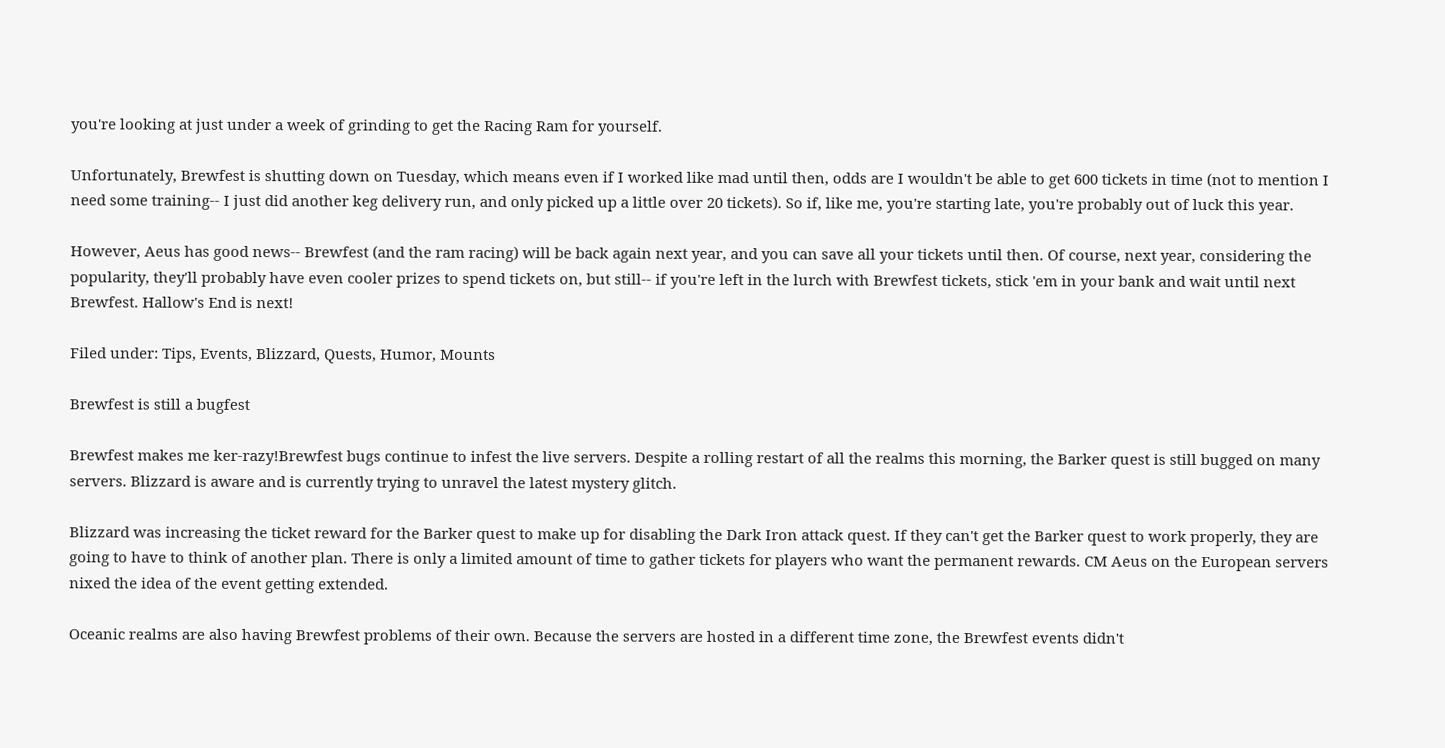you're looking at just under a week of grinding to get the Racing Ram for yourself.

Unfortunately, Brewfest is shutting down on Tuesday, which means even if I worked like mad until then, odds are I wouldn't be able to get 600 tickets in time (not to mention I need some training-- I just did another keg delivery run, and only picked up a little over 20 tickets). So if, like me, you're starting late, you're probably out of luck this year.

However, Aeus has good news-- Brewfest (and the ram racing) will be back again next year, and you can save all your tickets until then. Of course, next year, considering the popularity, they'll probably have even cooler prizes to spend tickets on, but still-- if you're left in the lurch with Brewfest tickets, stick 'em in your bank and wait until next Brewfest. Hallow's End is next!

Filed under: Tips, Events, Blizzard, Quests, Humor, Mounts

Brewfest is still a bugfest

Brewfest makes me ker-razy!Brewfest bugs continue to infest the live servers. Despite a rolling restart of all the realms this morning, the Barker quest is still bugged on many servers. Blizzard is aware and is currently trying to unravel the latest mystery glitch.

Blizzard was increasing the ticket reward for the Barker quest to make up for disabling the Dark Iron attack quest. If they can't get the Barker quest to work properly, they are going to have to think of another plan. There is only a limited amount of time to gather tickets for players who want the permanent rewards. CM Aeus on the European servers nixed the idea of the event getting extended.

Oceanic realms are also having Brewfest problems of their own. Because the servers are hosted in a different time zone, the Brewfest events didn't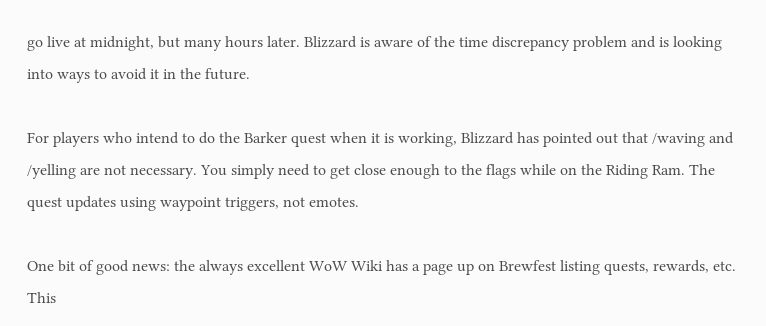go live at midnight, but many hours later. Blizzard is aware of the time discrepancy problem and is looking into ways to avoid it in the future.

For players who intend to do the Barker quest when it is working, Blizzard has pointed out that /waving and /yelling are not necessary. You simply need to get close enough to the flags while on the Riding Ram. The quest updates using waypoint triggers, not emotes.

One bit of good news: the always excellent WoW Wiki has a page up on Brewfest listing quests, rewards, etc. This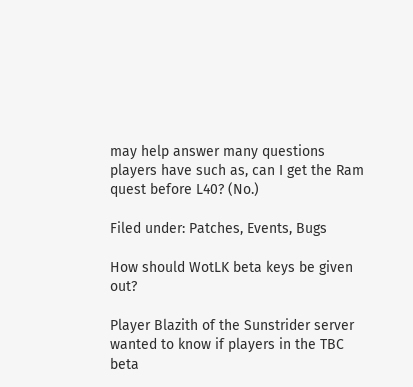may help answer many questions players have such as, can I get the Ram quest before L40? (No.)

Filed under: Patches, Events, Bugs

How should WotLK beta keys be given out?

Player Blazith of the Sunstrider server wanted to know if players in the TBC beta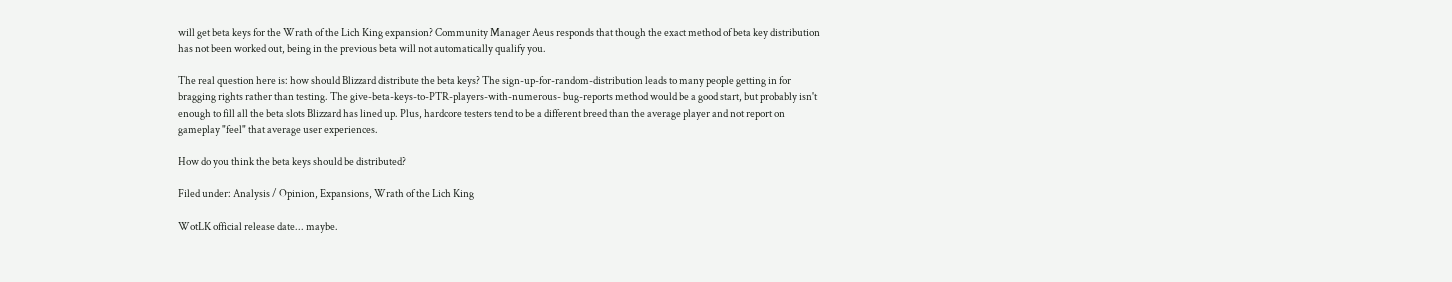will get beta keys for the Wrath of the Lich King expansion? Community Manager Aeus responds that though the exact method of beta key distribution has not been worked out, being in the previous beta will not automatically qualify you.

The real question here is: how should Blizzard distribute the beta keys? The sign-up-for-random-distribution leads to many people getting in for bragging rights rather than testing. The give-beta-keys-to-PTR-players-with-numerous- bug-reports method would be a good start, but probably isn't enough to fill all the beta slots Blizzard has lined up. Plus, hardcore testers tend to be a different breed than the average player and not report on gameplay "feel" that average user experiences.

How do you think the beta keys should be distributed?

Filed under: Analysis / Opinion, Expansions, Wrath of the Lich King

WotLK official release date... maybe.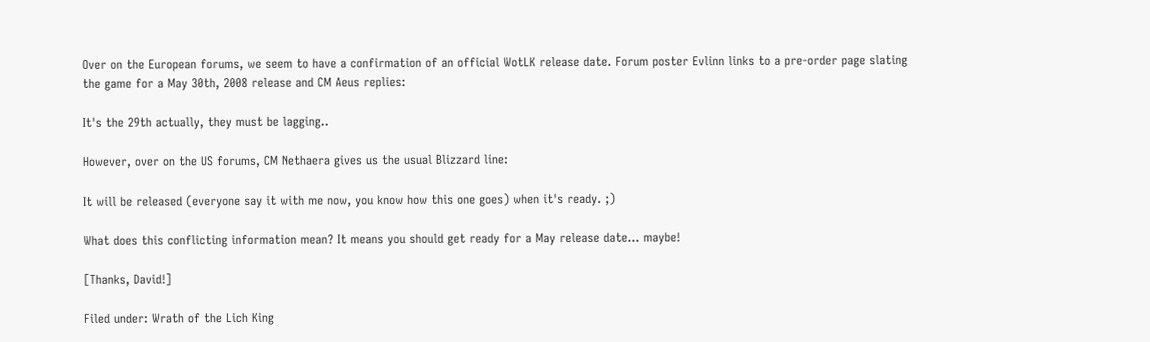Over on the European forums, we seem to have a confirmation of an official WotLK release date. Forum poster Evlinn links to a pre-order page slating the game for a May 30th, 2008 release and CM Aeus replies:

It's the 29th actually, they must be lagging..

However, over on the US forums, CM Nethaera gives us the usual Blizzard line:

It will be released (everyone say it with me now, you know how this one goes) when it's ready. ;)

What does this conflicting information mean? It means you should get ready for a May release date... maybe!

[Thanks, David!]

Filed under: Wrath of the Lich King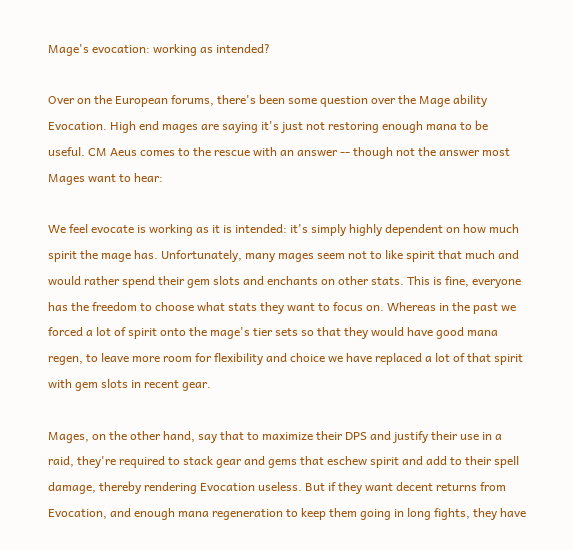Mage's evocation: working as intended?

Over on the European forums, there's been some question over the Mage ability Evocation. High end mages are saying it's just not restoring enough mana to be useful. CM Aeus comes to the rescue with an answer -- though not the answer most Mages want to hear:

We feel evocate is working as it is intended: it's simply highly dependent on how much spirit the mage has. Unfortunately, many mages seem not to like spirit that much and would rather spend their gem slots and enchants on other stats. This is fine, everyone has the freedom to choose what stats they want to focus on. Whereas in the past we forced a lot of spirit onto the mage's tier sets so that they would have good mana regen, to leave more room for flexibility and choice we have replaced a lot of that spirit with gem slots in recent gear.

Mages, on the other hand, say that to maximize their DPS and justify their use in a raid, they're required to stack gear and gems that eschew spirit and add to their spell damage, thereby rendering Evocation useless. But if they want decent returns from Evocation, and enough mana regeneration to keep them going in long fights, they have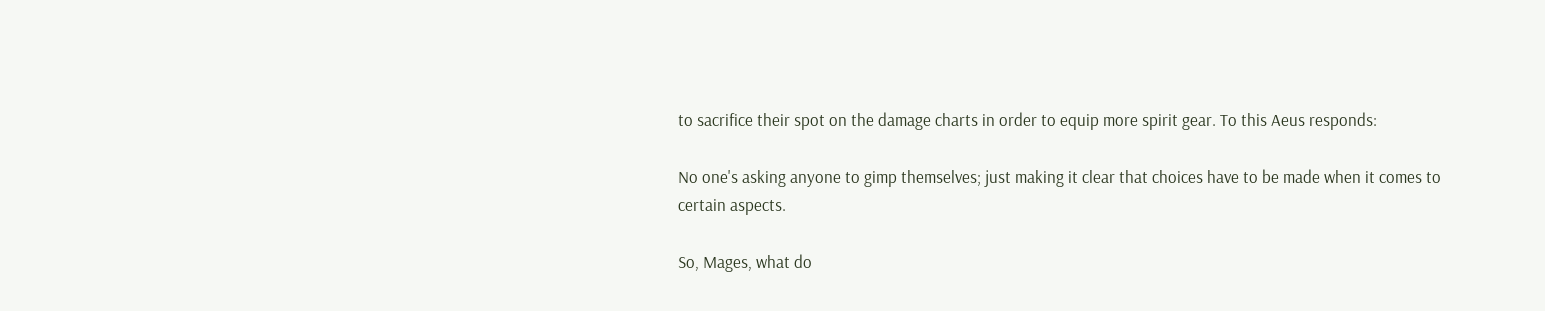to sacrifice their spot on the damage charts in order to equip more spirit gear. To this Aeus responds:

No one's asking anyone to gimp themselves; just making it clear that choices have to be made when it comes to certain aspects.

So, Mages, what do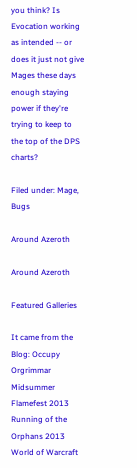you think? Is Evocation working as intended -- or does it just not give Mages these days enough staying power if they're trying to keep to the top of the DPS charts?

Filed under: Mage, Bugs

Around Azeroth

Around Azeroth

Featured Galleries

It came from the Blog: Occupy Orgrimmar
Midsummer Flamefest 2013
Running of the Orphans 2013
World of Warcraft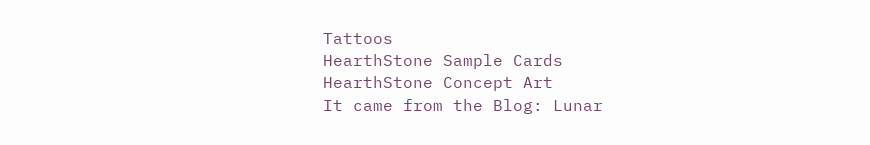Tattoos
HearthStone Sample Cards
HearthStone Concept Art
It came from the Blog: Lunar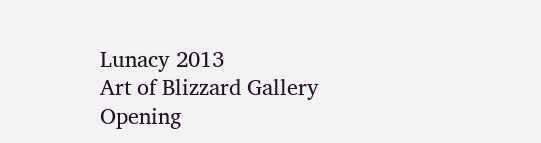Lunacy 2013
Art of Blizzard Gallery Opening